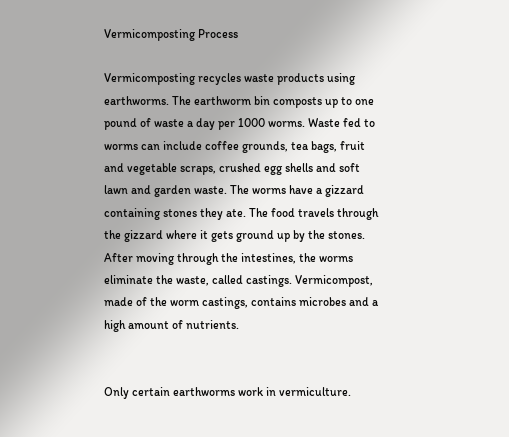Vermicomposting Process

Vermicomposting recycles waste products using earthworms. The earthworm bin composts up to one pound of waste a day per 1000 worms. Waste fed to worms can include coffee grounds, tea bags, fruit and vegetable scraps, crushed egg shells and soft lawn and garden waste. The worms have a gizzard containing stones they ate. The food travels through the gizzard where it gets ground up by the stones. After moving through the intestines, the worms eliminate the waste, called castings. Vermicompost, made of the worm castings, contains microbes and a high amount of nutrients.


Only certain earthworms work in vermiculture.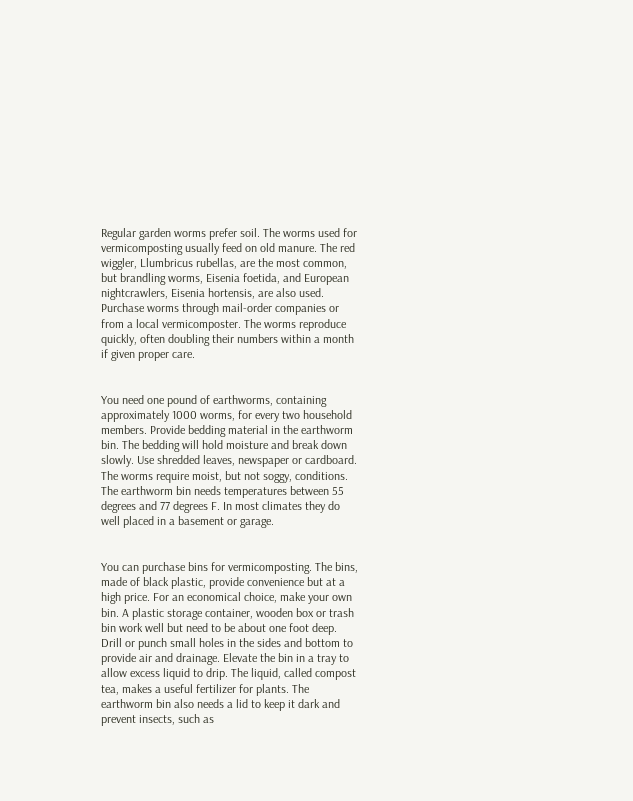Regular garden worms prefer soil. The worms used for vermicomposting usually feed on old manure. The red wiggler, Llumbricus rubellas, are the most common, but brandling worms, Eisenia foetida, and European nightcrawlers, Eisenia hortensis, are also used. Purchase worms through mail-order companies or from a local vermicomposter. The worms reproduce quickly, often doubling their numbers within a month if given proper care.


You need one pound of earthworms, containing approximately 1000 worms, for every two household members. Provide bedding material in the earthworm bin. The bedding will hold moisture and break down slowly. Use shredded leaves, newspaper or cardboard. The worms require moist, but not soggy, conditions. The earthworm bin needs temperatures between 55 degrees and 77 degrees F. In most climates they do well placed in a basement or garage.


You can purchase bins for vermicomposting. The bins, made of black plastic, provide convenience but at a high price. For an economical choice, make your own bin. A plastic storage container, wooden box or trash bin work well but need to be about one foot deep. Drill or punch small holes in the sides and bottom to provide air and drainage. Elevate the bin in a tray to allow excess liquid to drip. The liquid, called compost tea, makes a useful fertilizer for plants. The earthworm bin also needs a lid to keep it dark and prevent insects, such as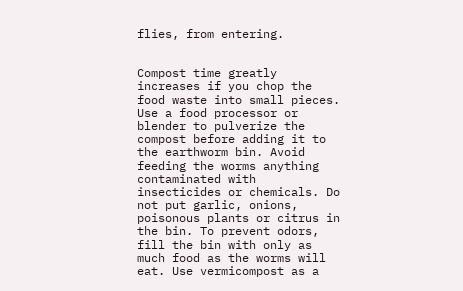flies, from entering.


Compost time greatly increases if you chop the food waste into small pieces. Use a food processor or blender to pulverize the compost before adding it to the earthworm bin. Avoid feeding the worms anything contaminated with insecticides or chemicals. Do not put garlic, onions, poisonous plants or citrus in the bin. To prevent odors, fill the bin with only as much food as the worms will eat. Use vermicompost as a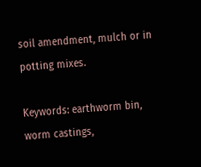soil amendment, mulch or in potting mixes.

Keywords: earthworm bin, worm castings,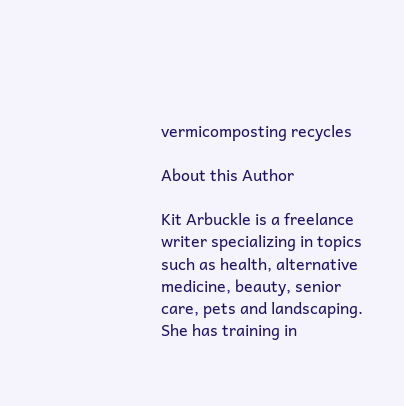vermicomposting recycles

About this Author

Kit Arbuckle is a freelance writer specializing in topics such as health, alternative medicine, beauty, senior care, pets and landscaping. She has training in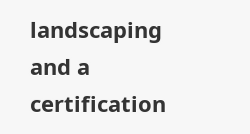landscaping and a certification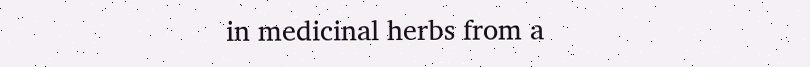in medicinal herbs from a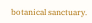botanical sanctuary.